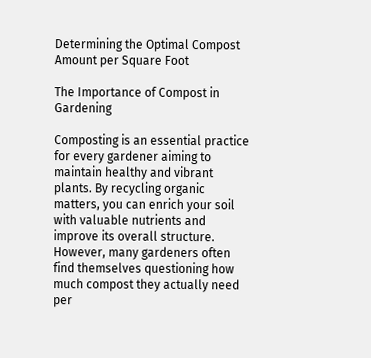Determining the Optimal Compost Amount per Square Foot

The Importance of Compost in Gardening

Composting is an essential practice for every gardener aiming to maintain healthy and vibrant plants. By recycling organic matters, you can enrich your soil with valuable nutrients and improve its overall structure. However, many gardeners often find themselves questioning how much compost they actually need per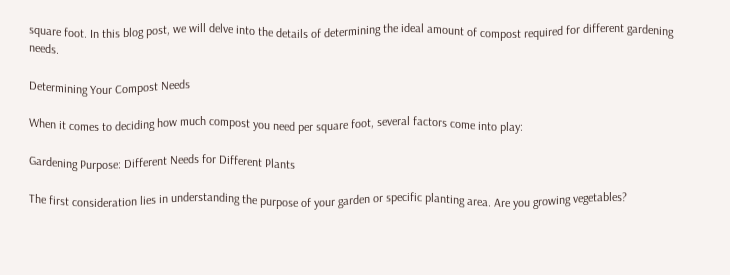square foot. In this blog post, we will delve into the details of determining the ideal amount of compost required for different gardening needs.

Determining Your Compost Needs

When it comes to deciding how much compost you need per square foot, several factors come into play:

Gardening Purpose: Different Needs for Different Plants

The first consideration lies in understanding the purpose of your garden or specific planting area. Are you growing vegetables?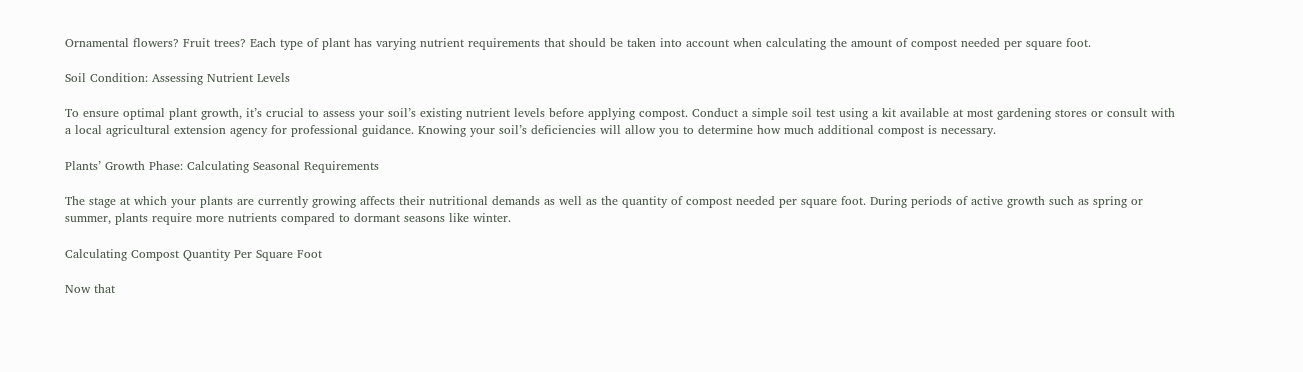Ornamental flowers? Fruit trees? Each type of plant has varying nutrient requirements that should be taken into account when calculating the amount of compost needed per square foot.

Soil Condition: Assessing Nutrient Levels

To ensure optimal plant growth, it’s crucial to assess your soil’s existing nutrient levels before applying compost. Conduct a simple soil test using a kit available at most gardening stores or consult with a local agricultural extension agency for professional guidance. Knowing your soil’s deficiencies will allow you to determine how much additional compost is necessary.

Plants’ Growth Phase: Calculating Seasonal Requirements

The stage at which your plants are currently growing affects their nutritional demands as well as the quantity of compost needed per square foot. During periods of active growth such as spring or summer, plants require more nutrients compared to dormant seasons like winter.

Calculating Compost Quantity Per Square Foot

Now that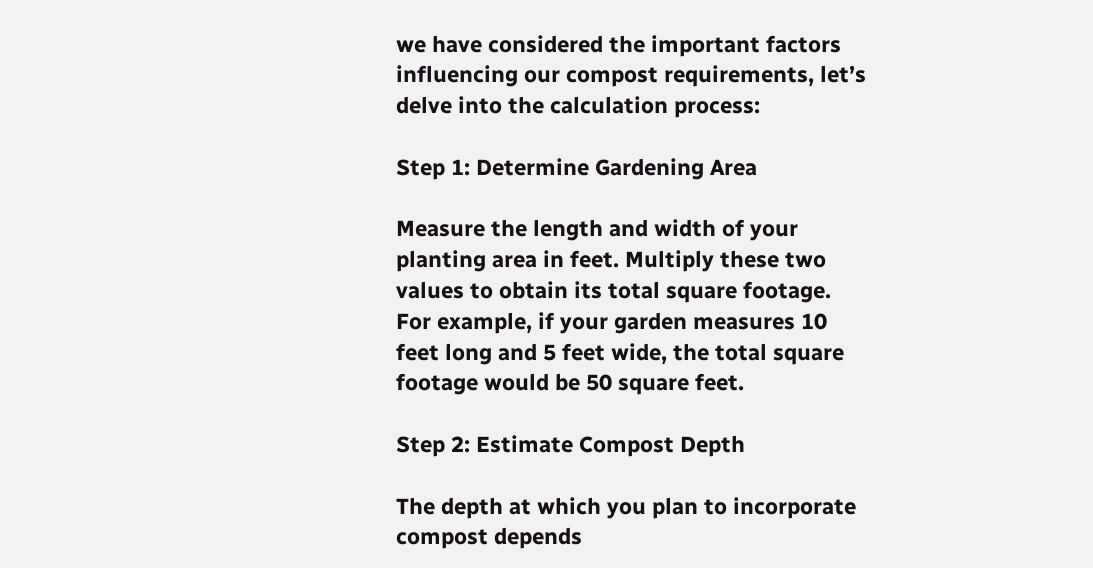we have considered the important factors influencing our compost requirements, let’s delve into the calculation process:

Step 1: Determine Gardening Area

Measure the length and width of your planting area in feet. Multiply these two values to obtain its total square footage. For example, if your garden measures 10 feet long and 5 feet wide, the total square footage would be 50 square feet.

Step 2: Estimate Compost Depth

The depth at which you plan to incorporate compost depends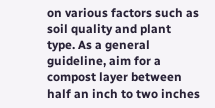on various factors such as soil quality and plant type. As a general guideline, aim for a compost layer between half an inch to two inches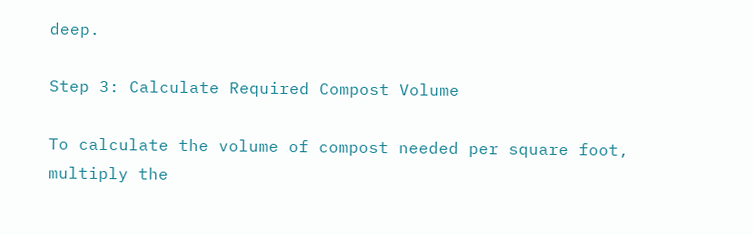deep.

Step 3: Calculate Required Compost Volume

To calculate the volume of compost needed per square foot, multiply the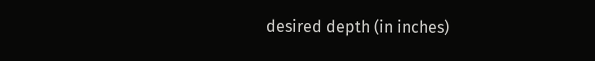desired depth (in inches)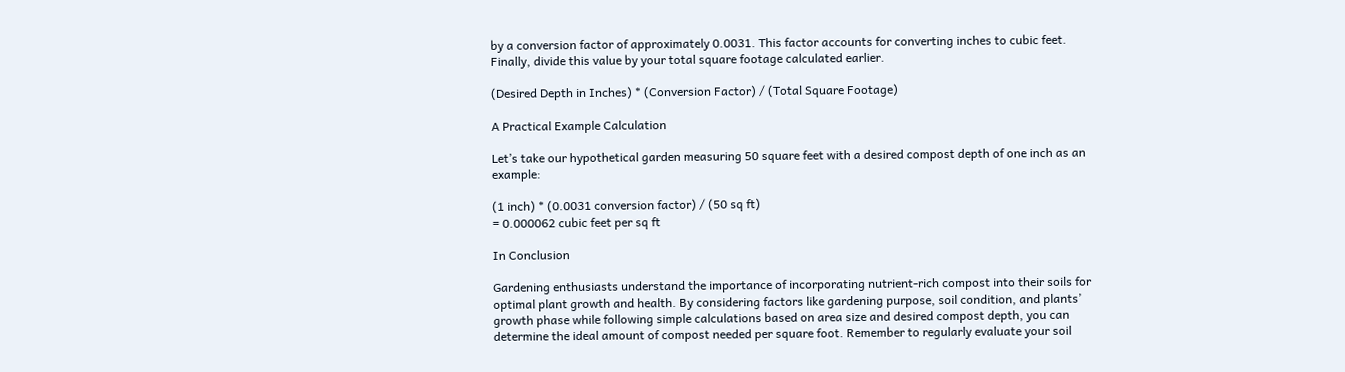by a conversion factor of approximately 0.0031. This factor accounts for converting inches to cubic feet. Finally, divide this value by your total square footage calculated earlier.

(Desired Depth in Inches) * (Conversion Factor) / (Total Square Footage)

A Practical Example Calculation

Let’s take our hypothetical garden measuring 50 square feet with a desired compost depth of one inch as an example:

(1 inch) * (0.0031 conversion factor) / (50 sq ft)
= 0.000062 cubic feet per sq ft

In Conclusion

Gardening enthusiasts understand the importance of incorporating nutrient-rich compost into their soils for optimal plant growth and health. By considering factors like gardening purpose, soil condition, and plants’ growth phase while following simple calculations based on area size and desired compost depth, you can determine the ideal amount of compost needed per square foot. Remember to regularly evaluate your soil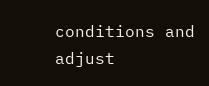conditions and adjust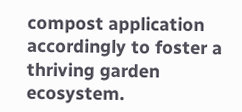compost application accordingly to foster a thriving garden ecosystem.